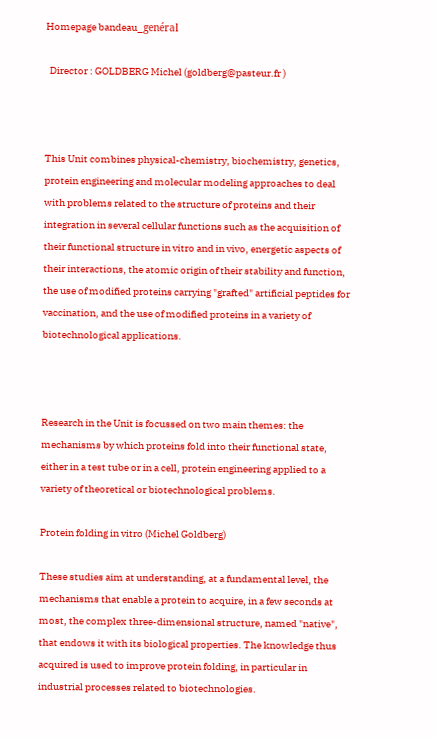Homepage bandeau_genéral

  Director : GOLDBERG Michel (goldberg@pasteur.fr )



This Unit combines physical-chemistry, biochemistry, genetics, protein engineering and molecular modeling approaches to deal with problems related to the structure of proteins and their integration in several cellular functions such as the acquisition of their functional structure in vitro and in vivo, energetic aspects of their interactions, the atomic origin of their stability and function, the use of modified proteins carrying "grafted" artificial peptides for vaccination, and the use of modified proteins in a variety of biotechnological applications.



Research in the Unit is focussed on two main themes: the mechanisms by which proteins fold into their functional state, either in a test tube or in a cell, protein engineering applied to a variety of theoretical or biotechnological problems.

Protein folding in vitro (Michel Goldberg)

These studies aim at understanding, at a fundamental level, the mechanisms that enable a protein to acquire, in a few seconds at most, the complex three-dimensional structure, named "native", that endows it with its biological properties. The knowledge thus acquired is used to improve protein folding, in particular in industrial processes related to biotechnologies.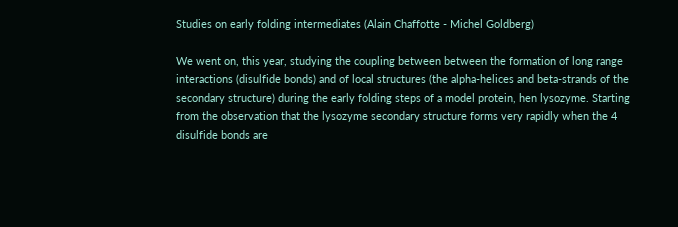Studies on early folding intermediates (Alain Chaffotte - Michel Goldberg)

We went on, this year, studying the coupling between between the formation of long range interactions (disulfide bonds) and of local structures (the alpha-helices and beta-strands of the secondary structure) during the early folding steps of a model protein, hen lysozyme. Starting from the observation that the lysozyme secondary structure forms very rapidly when the 4 disulfide bonds are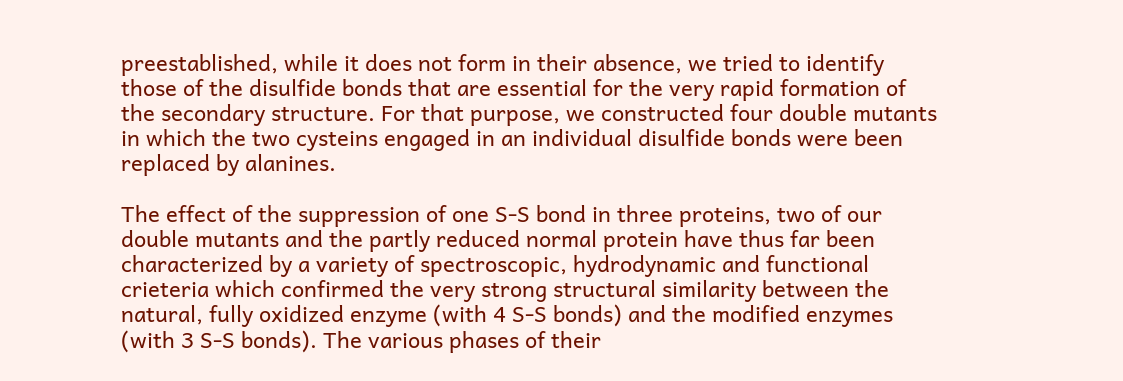preestablished, while it does not form in their absence, we tried to identify those of the disulfide bonds that are essential for the very rapid formation of the secondary structure. For that purpose, we constructed four double mutants in which the two cysteins engaged in an individual disulfide bonds were been replaced by alanines.

The effect of the suppression of one S-S bond in three proteins, two of our double mutants and the partly reduced normal protein have thus far been characterized by a variety of spectroscopic, hydrodynamic and functional crieteria which confirmed the very strong structural similarity between the natural, fully oxidized enzyme (with 4 S-S bonds) and the modified enzymes (with 3 S-S bonds). The various phases of their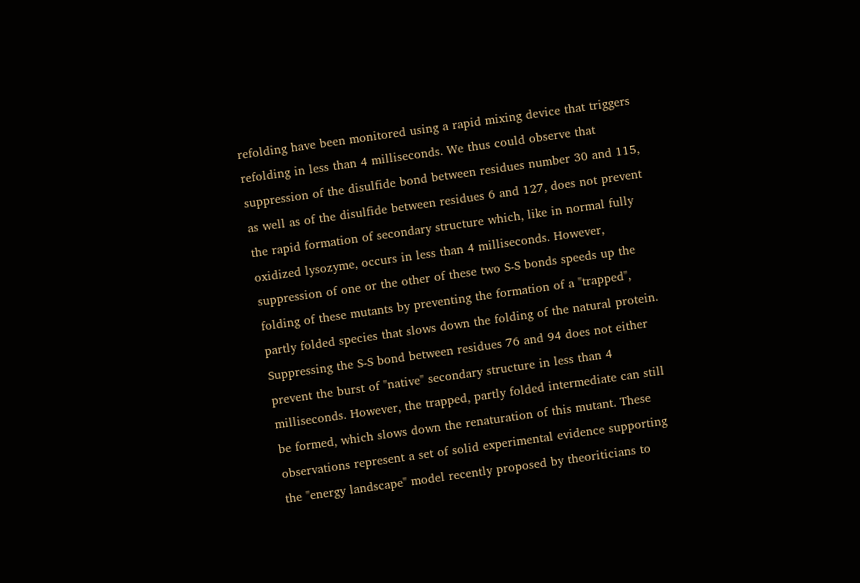refolding have been monitored using a rapid mixing device that triggers refolding in less than 4 milliseconds. We thus could observe that suppression of the disulfide bond between residues number 30 and 115, as well as of the disulfide between residues 6 and 127, does not prevent the rapid formation of secondary structure which, like in normal fully oxidized lysozyme, occurs in less than 4 milliseconds. However, suppression of one or the other of these two S-S bonds speeds up the folding of these mutants by preventing the formation of a "trapped", partly folded species that slows down the folding of the natural protein. Suppressing the S-S bond between residues 76 and 94 does not either prevent the burst of "native" secondary structure in less than 4 milliseconds. However, the trapped, partly folded intermediate can still be formed, which slows down the renaturation of this mutant. These observations represent a set of solid experimental evidence supporting the "energy landscape" model recently proposed by theoriticians to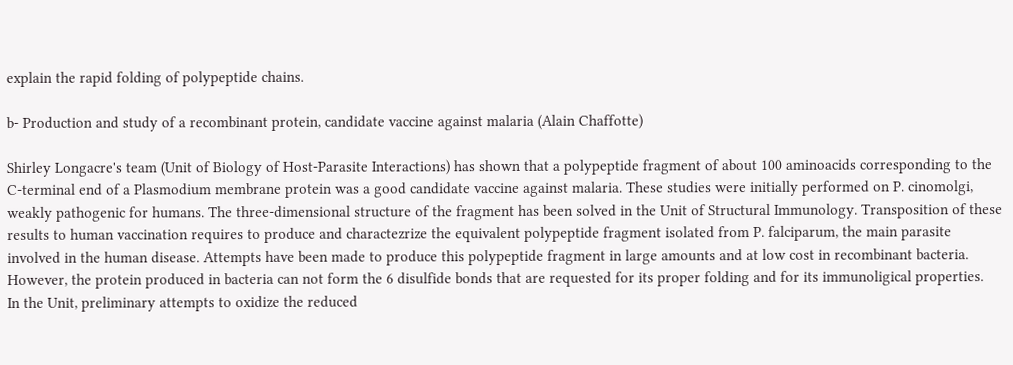explain the rapid folding of polypeptide chains.

b- Production and study of a recombinant protein, candidate vaccine against malaria (Alain Chaffotte)

Shirley Longacre's team (Unit of Biology of Host-Parasite Interactions) has shown that a polypeptide fragment of about 100 aminoacids corresponding to the C-terminal end of a Plasmodium membrane protein was a good candidate vaccine against malaria. These studies were initially performed on P. cinomolgi, weakly pathogenic for humans. The three-dimensional structure of the fragment has been solved in the Unit of Structural Immunology. Transposition of these results to human vaccination requires to produce and charactezrize the equivalent polypeptide fragment isolated from P. falciparum, the main parasite involved in the human disease. Attempts have been made to produce this polypeptide fragment in large amounts and at low cost in recombinant bacteria. However, the protein produced in bacteria can not form the 6 disulfide bonds that are requested for its proper folding and for its immunoligical properties.
In the Unit, preliminary attempts to oxidize the reduced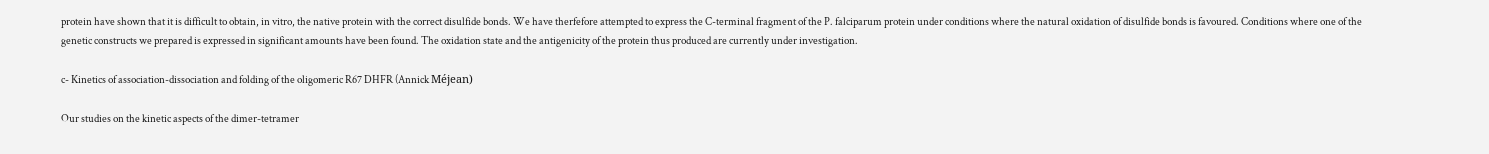protein have shown that it is difficult to obtain, in vitro, the native protein with the correct disulfide bonds. We have therfefore attempted to express the C-terminal fragment of the P. falciparum protein under conditions where the natural oxidation of disulfide bonds is favoured. Conditions where one of the genetic constructs we prepared is expressed in significant amounts have been found. The oxidation state and the antigenicity of the protein thus produced are currently under investigation.

c- Kinetics of association-dissociation and folding of the oligomeric R67 DHFR (Annick Méjean)

Our studies on the kinetic aspects of the dimer-tetramer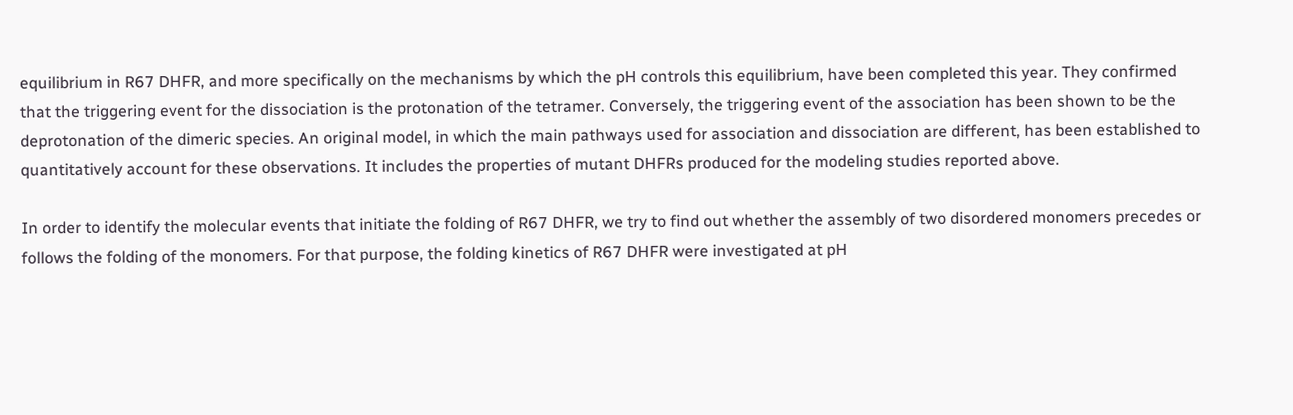equilibrium in R67 DHFR, and more specifically on the mechanisms by which the pH controls this equilibrium, have been completed this year. They confirmed that the triggering event for the dissociation is the protonation of the tetramer. Conversely, the triggering event of the association has been shown to be the deprotonation of the dimeric species. An original model, in which the main pathways used for association and dissociation are different, has been established to quantitatively account for these observations. It includes the properties of mutant DHFRs produced for the modeling studies reported above.

In order to identify the molecular events that initiate the folding of R67 DHFR, we try to find out whether the assembly of two disordered monomers precedes or follows the folding of the monomers. For that purpose, the folding kinetics of R67 DHFR were investigated at pH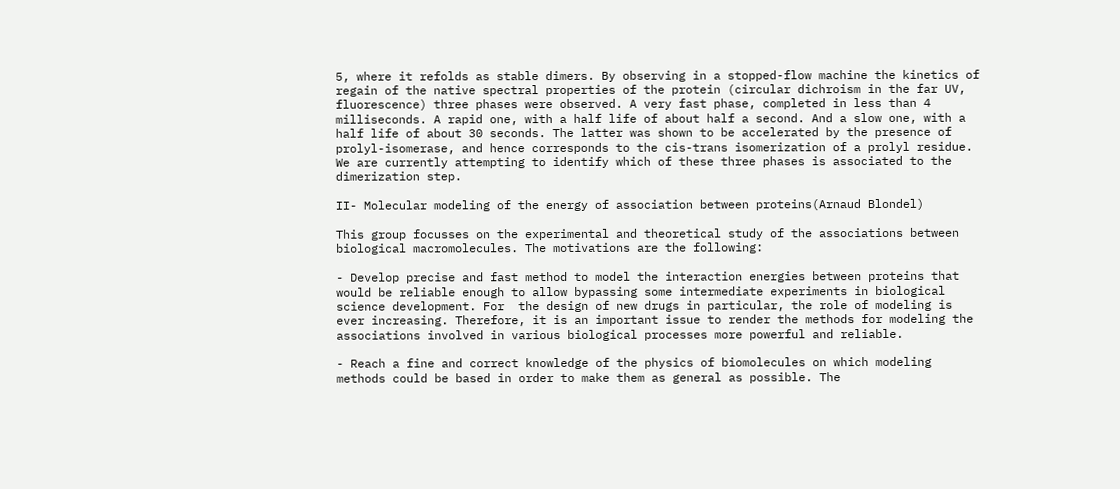5, where it refolds as stable dimers. By observing in a stopped-flow machine the kinetics of regain of the native spectral properties of the protein (circular dichroism in the far UV, fluorescence) three phases were observed. A very fast phase, completed in less than 4 milliseconds. A rapid one, with a half life of about half a second. And a slow one, with a half life of about 30 seconds. The latter was shown to be accelerated by the presence of prolyl-isomerase, and hence corresponds to the cis-trans isomerization of a prolyl residue. We are currently attempting to identify which of these three phases is associated to the dimerization step.

II- Molecular modeling of the energy of association between proteins(Arnaud Blondel)

This group focusses on the experimental and theoretical study of the associations between biological macromolecules. The motivations are the following:

- Develop precise and fast method to model the interaction energies between proteins that would be reliable enough to allow bypassing some intermediate experiments in biological science development. For  the design of new drugs in particular, the role of modeling is ever increasing. Therefore, it is an important issue to render the methods for modeling the associations involved in various biological processes more powerful and reliable.

- Reach a fine and correct knowledge of the physics of biomolecules on which modeling methods could be based in order to make them as general as possible. The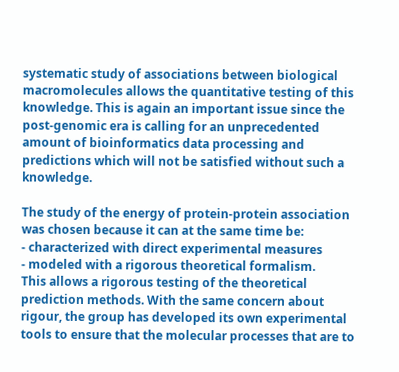systematic study of associations between biological macromolecules allows the quantitative testing of this knowledge. This is again an important issue since the post-genomic era is calling for an unprecedented amount of bioinformatics data processing and predictions which will not be satisfied without such a knowledge.

The study of the energy of protein-protein association was chosen because it can at the same time be:
- characterized with direct experimental measures
- modeled with a rigorous theoretical formalism.
This allows a rigorous testing of the theoretical prediction methods. With the same concern about rigour, the group has developed its own experimental tools to ensure that the molecular processes that are to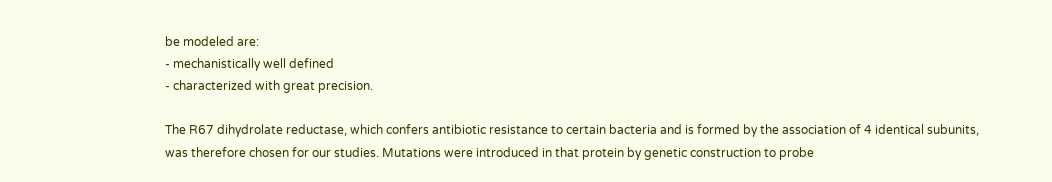be modeled are:
- mechanistically well defined
- characterized with great precision.

The R67 dihydrolate reductase, which confers antibiotic resistance to certain bacteria and is formed by the association of 4 identical subunits, was therefore chosen for our studies. Mutations were introduced in that protein by genetic construction to probe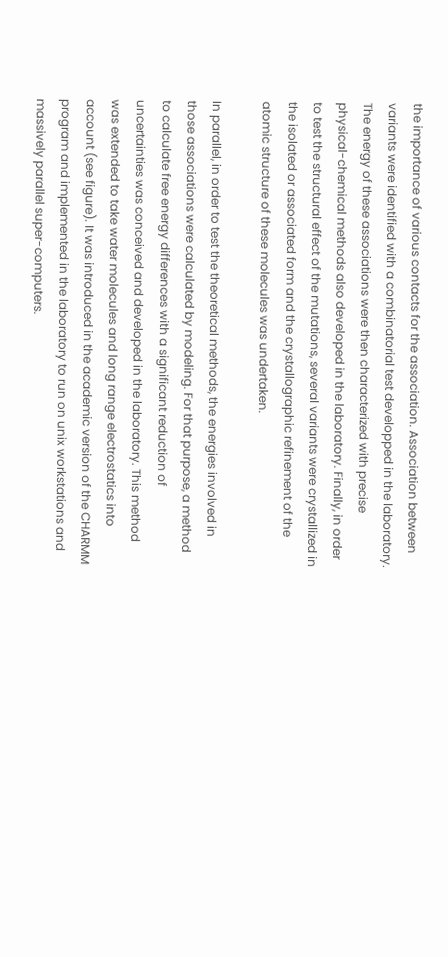the importance of various contacts for the association. Association between variants were identified with a combinatorial test developped in the laboratory. The energy of these associations were then characterized with precise physical-chemical methods also developed in the laboratory. Finally, in order to test the structural effect of the mutations, several variants were crystallized in the isolated or associated form and the crystallographic refinement of the atomic structure of these molecules was undertaken.

In parallel, in order to test the theoretical methods, the energies involved in those associations were calculated by modeling. For that purpose, a method to calculate free energy differences with a significant reduction of uncertainties was conceived and developed in the laboratory. This method was extended to take water molecules and long range electrostatics into account (see figure). It was introduced in the academic version of the CHARMM program and implemented in the laboratory to run on unix workstations and massively parallel super-computers.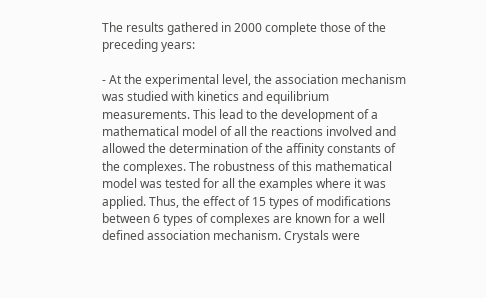The results gathered in 2000 complete those of the preceding years:

- At the experimental level, the association mechanism was studied with kinetics and equilibrium measurements. This lead to the development of a mathematical model of all the reactions involved and allowed the determination of the affinity constants of the complexes. The robustness of this mathematical model was tested for all the examples where it was applied. Thus, the effect of 15 types of modifications between 6 types of complexes are known for a well defined association mechanism. Crystals were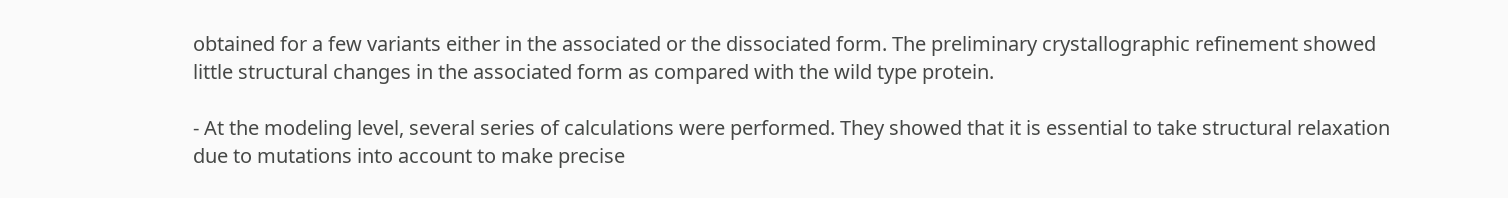obtained for a few variants either in the associated or the dissociated form. The preliminary crystallographic refinement showed little structural changes in the associated form as compared with the wild type protein.

- At the modeling level, several series of calculations were performed. They showed that it is essential to take structural relaxation due to mutations into account to make precise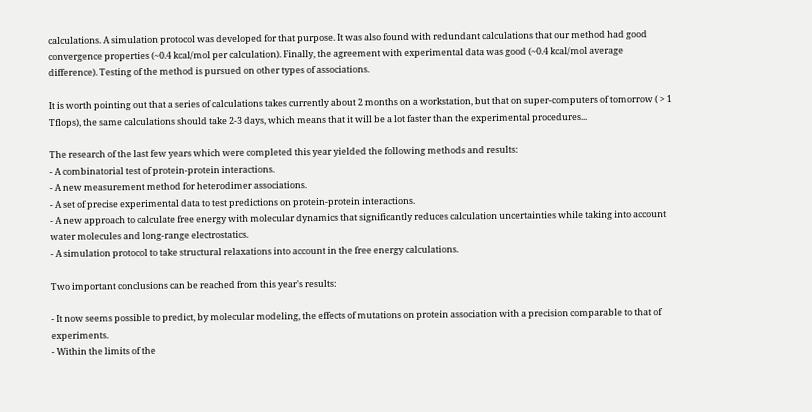calculations. A simulation protocol was developed for that purpose. It was also found with redundant calculations that our method had good convergence properties (~0.4 kcal/mol per calculation). Finally, the agreement with experimental data was good (~0.4 kcal/mol average difference). Testing of the method is pursued on other types of associations.

It is worth pointing out that a series of calculations takes currently about 2 months on a workstation, but that on super-computers of tomorrow ( > 1 Tflops), the same calculations should take 2-3 days, which means that it will be a lot faster than the experimental procedures...

The research of the last few years which were completed this year yielded the following methods and results:
- A combinatorial test of protein-protein interactions.
- A new measurement method for heterodimer associations.
- A set of precise experimental data to test predictions on protein-protein interactions.
- A new approach to calculate free energy with molecular dynamics that significantly reduces calculation uncertainties while taking into account water molecules and long-range electrostatics.
- A simulation protocol to take structural relaxations into account in the free energy calculations.

Two important conclusions can be reached from this year's results:

- It now seems possible to predict, by molecular modeling, the effects of mutations on protein association with a precision comparable to that of experiments.
- Within the limits of the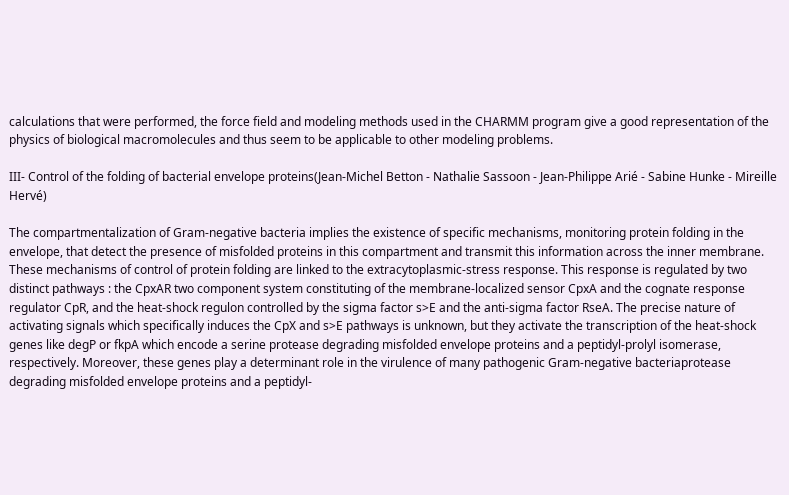calculations that were performed, the force field and modeling methods used in the CHARMM program give a good representation of the physics of biological macromolecules and thus seem to be applicable to other modeling problems.

III- Control of the folding of bacterial envelope proteins(Jean-Michel Betton - Nathalie Sassoon - Jean-Philippe Arié - Sabine Hunke - Mireille Hervé)

The compartmentalization of Gram-negative bacteria implies the existence of specific mechanisms, monitoring protein folding in the envelope, that detect the presence of misfolded proteins in this compartment and transmit this information across the inner membrane. These mechanisms of control of protein folding are linked to the extracytoplasmic-stress response. This response is regulated by two distinct pathways : the CpxAR two component system constituting of the membrane-localized sensor CpxA and the cognate response regulator CpR, and the heat-shock regulon controlled by the sigma factor s>E and the anti-sigma factor RseA. The precise nature of activating signals which specifically induces the CpX and s>E pathways is unknown, but they activate the transcription of the heat-shock genes like degP or fkpA which encode a serine protease degrading misfolded envelope proteins and a peptidyl-prolyl isomerase, respectively. Moreover, these genes play a determinant role in the virulence of many pathogenic Gram-negative bacteriaprotease degrading misfolded envelope proteins and a peptidyl-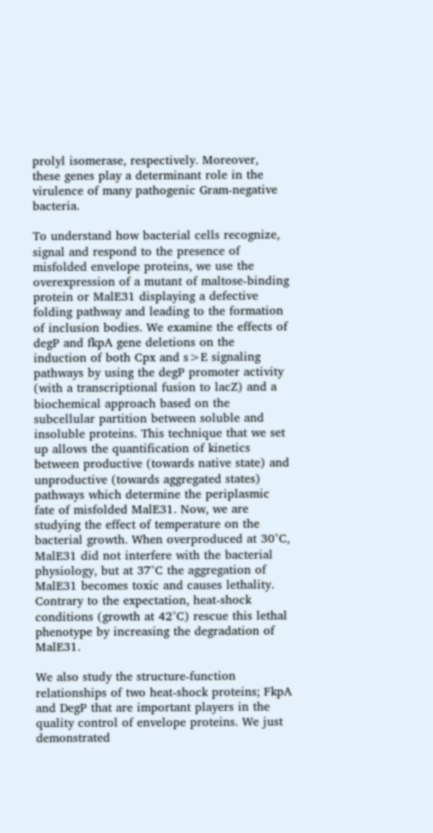prolyl isomerase, respectively. Moreover, these genes play a determinant role in the virulence of many pathogenic Gram-negative bacteria.

To understand how bacterial cells recognize, signal and respond to the presence of misfolded envelope proteins, we use the overexpression of a mutant of maltose-binding protein or MalE31 displaying a defective folding pathway and leading to the formation of inclusion bodies. We examine the effects of degP and fkpA gene deletions on the induction of both Cpx and s>E signaling pathways by using the degP promoter activity (with a transcriptional fusion to lacZ) and a biochemical approach based on the subcellular partition between soluble and insoluble proteins. This technique that we set up allows the quantification of kinetics between productive (towards native state) and unproductive (towards aggregated states) pathways which determine the periplasmic fate of misfolded MalE31. Now, we are studying the effect of temperature on the bacterial growth. When overproduced at 30°C, MalE31 did not interfere with the bacterial physiology, but at 37°C the aggregation of MalE31 becomes toxic and causes lethality. Contrary to the expectation, heat-shock conditions (growth at 42°C) rescue this lethal phenotype by increasing the degradation of MalE31.

We also study the structure-function relationships of two heat-shock proteins; FkpA and DegP that are important players in the quality control of envelope proteins. We just demonstrated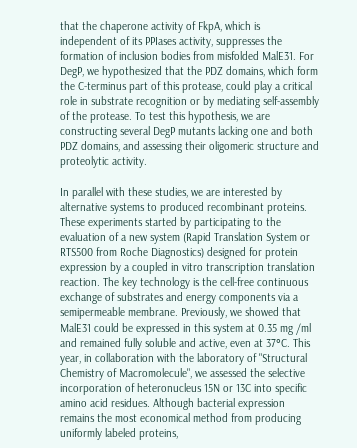that the chaperone activity of FkpA, which is independent of its PPIases activity, suppresses the formation of inclusion bodies from misfolded MalE31. For DegP, we hypothesized that the PDZ domains, which form the C-terminus part of this protease, could play a critical role in substrate recognition or by mediating self-assembly of the protease. To test this hypothesis, we are constructing several DegP mutants lacking one and both PDZ domains, and assessing their oligomeric structure and proteolytic activity.

In parallel with these studies, we are interested by alternative systems to produced recombinant proteins. These experiments started by participating to the evaluation of a new system (Rapid Translation System or RTS500 from Roche Diagnostics) designed for protein expression by a coupled in vitro transcription translation reaction. The key technology is the cell-free continuous exchange of substrates and energy components via a semipermeable membrane. Previously, we showed that MalE31 could be expressed in this system at 0.35 mg /ml and remained fully soluble and active, even at 37°C. This year, in collaboration with the laboratory of "Structural Chemistry of Macromolecule", we assessed the selective incorporation of heteronucleus 15N or 13C into specific amino acid residues. Although bacterial expression remains the most economical method from producing uniformly labeled proteins,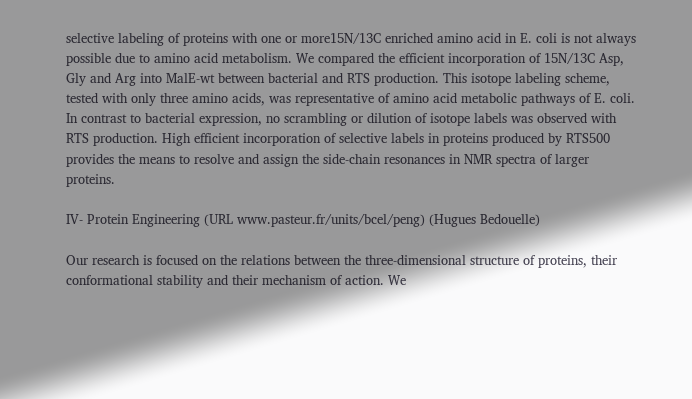selective labeling of proteins with one or more15N/13C enriched amino acid in E. coli is not always possible due to amino acid metabolism. We compared the efficient incorporation of 15N/13C Asp, Gly and Arg into MalE-wt between bacterial and RTS production. This isotope labeling scheme, tested with only three amino acids, was representative of amino acid metabolic pathways of E. coli. In contrast to bacterial expression, no scrambling or dilution of isotope labels was observed with RTS production. High efficient incorporation of selective labels in proteins produced by RTS500 provides the means to resolve and assign the side-chain resonances in NMR spectra of larger proteins.

IV- Protein Engineering (URL www.pasteur.fr/units/bcel/peng) (Hugues Bedouelle)

Our research is focused on the relations between the three-dimensional structure of proteins, their conformational stability and their mechanism of action. We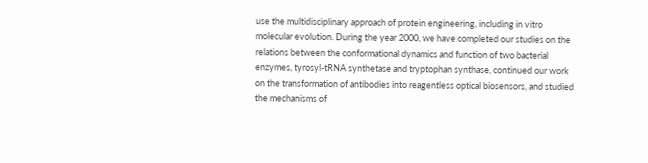use the multidisciplinary approach of protein engineering, including in vitro molecular evolution. During the year 2000, we have completed our studies on the relations between the conformational dynamics and function of two bacterial enzymes, tyrosyl-tRNA synthetase and tryptophan synthase, continued our work on the transformation of antibodies into reagentless optical biosensors, and studied the mechanisms of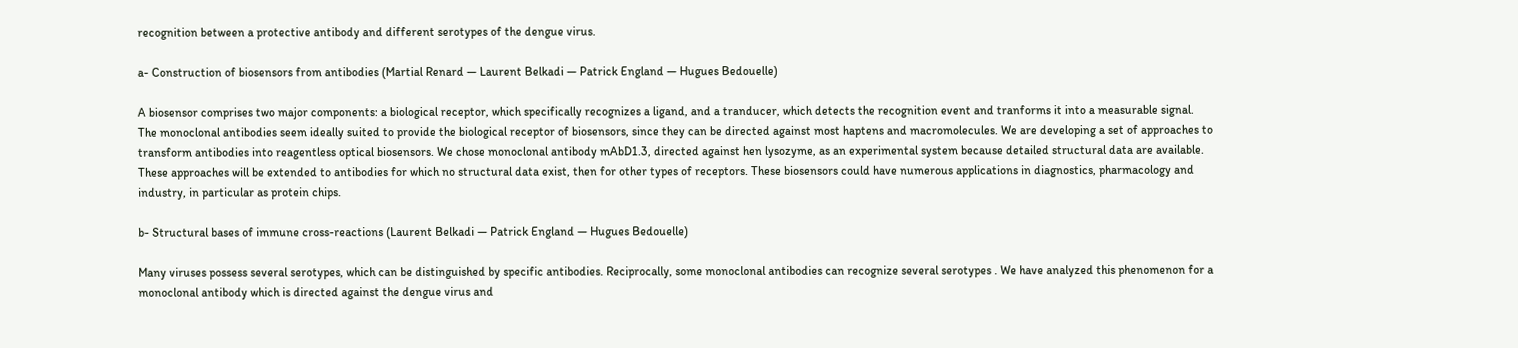recognition between a protective antibody and different serotypes of the dengue virus.

a- Construction of biosensors from antibodies (Martial Renard — Laurent Belkadi — Patrick England — Hugues Bedouelle)

A biosensor comprises two major components: a biological receptor, which specifically recognizes a ligand, and a tranducer, which detects the recognition event and tranforms it into a measurable signal. The monoclonal antibodies seem ideally suited to provide the biological receptor of biosensors, since they can be directed against most haptens and macromolecules. We are developing a set of approaches to transform antibodies into reagentless optical biosensors. We chose monoclonal antibody mAbD1.3, directed against hen lysozyme, as an experimental system because detailed structural data are available. These approaches will be extended to antibodies for which no structural data exist, then for other types of receptors. These biosensors could have numerous applications in diagnostics, pharmacology and industry, in particular as protein chips.

b- Structural bases of immune cross-reactions (Laurent Belkadi — Patrick England — Hugues Bedouelle)

Many viruses possess several serotypes, which can be distinguished by specific antibodies. Reciprocally, some monoclonal antibodies can recognize several serotypes . We have analyzed this phenomenon for a monoclonal antibody which is directed against the dengue virus and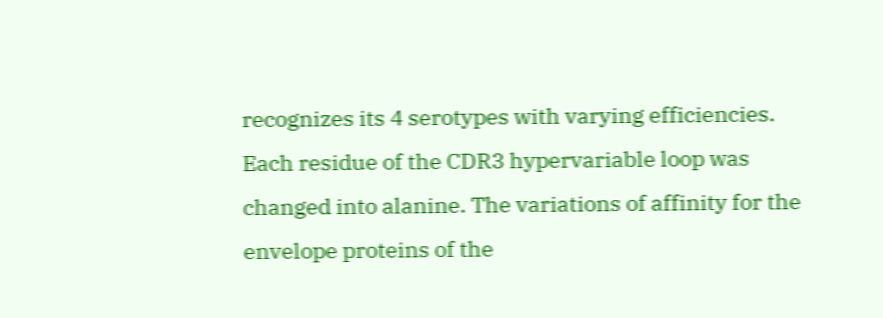recognizes its 4 serotypes with varying efficiencies. Each residue of the CDR3 hypervariable loop was changed into alanine. The variations of affinity for the envelope proteins of the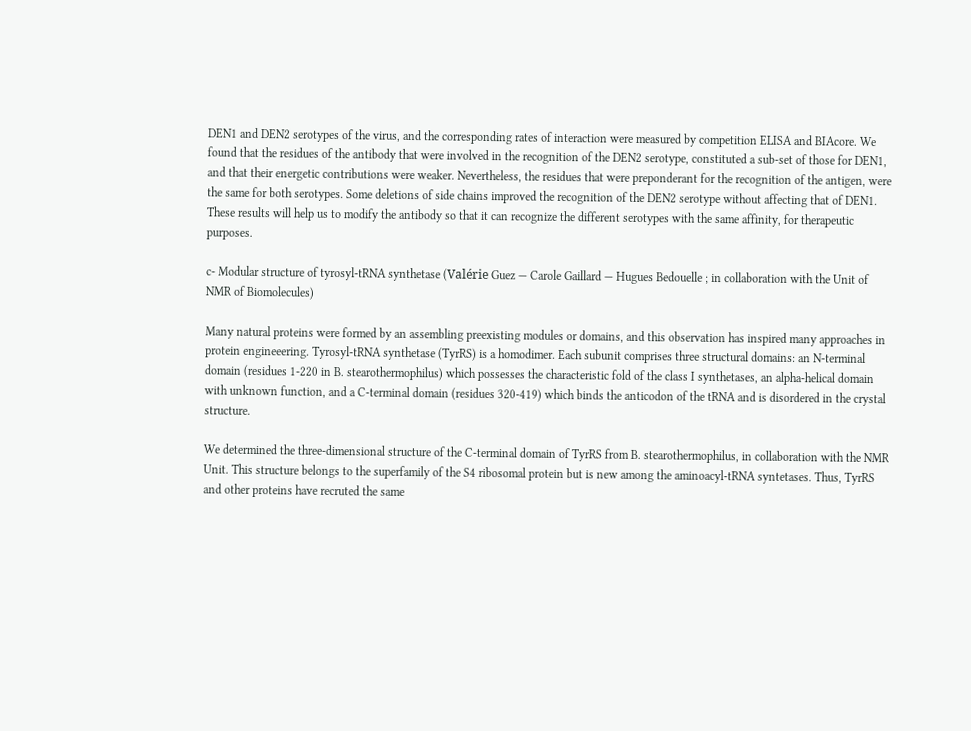DEN1 and DEN2 serotypes of the virus, and the corresponding rates of interaction were measured by competition ELISA and BIAcore. We found that the residues of the antibody that were involved in the recognition of the DEN2 serotype, constituted a sub-set of those for DEN1, and that their energetic contributions were weaker. Nevertheless, the residues that were preponderant for the recognition of the antigen, were the same for both serotypes. Some deletions of side chains improved the recognition of the DEN2 serotype without affecting that of DEN1. These results will help us to modify the antibody so that it can recognize the different serotypes with the same affinity, for therapeutic purposes.

c- Modular structure of tyrosyl-tRNA synthetase (Valérie Guez — Carole Gaillard — Hugues Bedouelle ; in collaboration with the Unit of NMR of Biomolecules)

Many natural proteins were formed by an assembling preexisting modules or domains, and this observation has inspired many approaches in protein engineeering. Tyrosyl-tRNA synthetase (TyrRS) is a homodimer. Each subunit comprises three structural domains: an N-terminal domain (residues 1-220 in B. stearothermophilus) which possesses the characteristic fold of the class I synthetases, an alpha-helical domain with unknown function, and a C-terminal domain (residues 320-419) which binds the anticodon of the tRNA and is disordered in the crystal structure.

We determined the three-dimensional structure of the C-terminal domain of TyrRS from B. stearothermophilus, in collaboration with the NMR Unit. This structure belongs to the superfamily of the S4 ribosomal protein but is new among the aminoacyl-tRNA syntetases. Thus, TyrRS and other proteins have recruted the same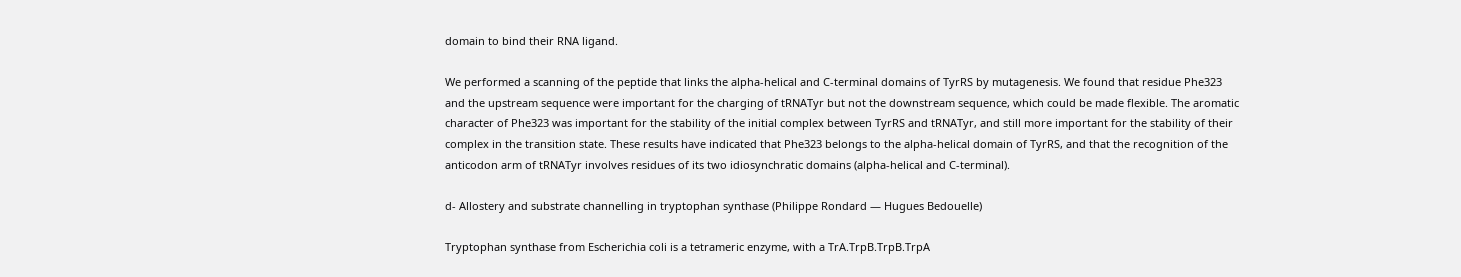domain to bind their RNA ligand.

We performed a scanning of the peptide that links the alpha-helical and C-terminal domains of TyrRS by mutagenesis. We found that residue Phe323 and the upstream sequence were important for the charging of tRNATyr but not the downstream sequence, which could be made flexible. The aromatic character of Phe323 was important for the stability of the initial complex between TyrRS and tRNATyr, and still more important for the stability of their complex in the transition state. These results have indicated that Phe323 belongs to the alpha-helical domain of TyrRS, and that the recognition of the anticodon arm of tRNATyr involves residues of its two idiosynchratic domains (alpha-helical and C-terminal).

d- Allostery and substrate channelling in tryptophan synthase (Philippe Rondard — Hugues Bedouelle)

Tryptophan synthase from Escherichia coli is a tetrameric enzyme, with a TrA.TrpB.TrpB.TrpA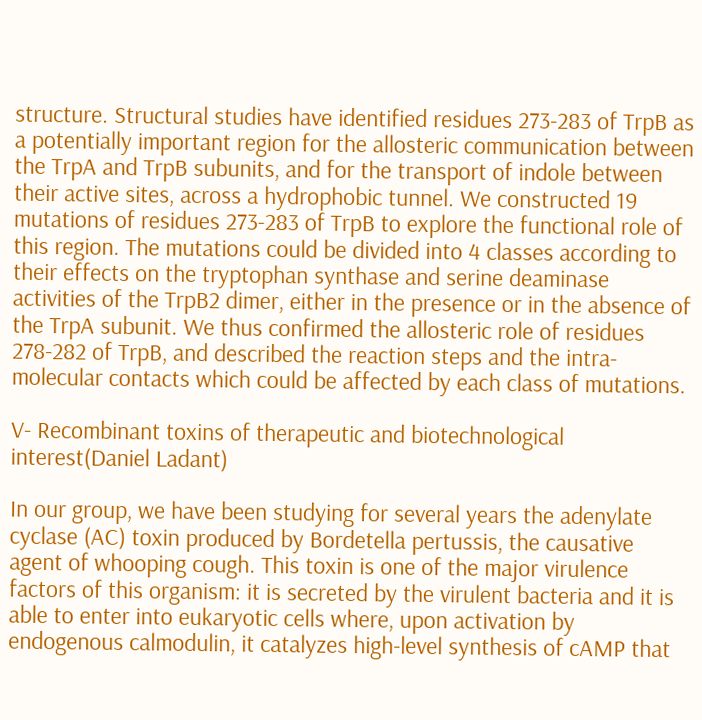structure. Structural studies have identified residues 273-283 of TrpB as a potentially important region for the allosteric communication between the TrpA and TrpB subunits, and for the transport of indole between their active sites, across a hydrophobic tunnel. We constructed 19 mutations of residues 273-283 of TrpB to explore the functional role of this region. The mutations could be divided into 4 classes according to their effects on the tryptophan synthase and serine deaminase activities of the TrpB2 dimer, either in the presence or in the absence of the TrpA subunit. We thus confirmed the allosteric role of residues 278-282 of TrpB, and described the reaction steps and the intra-molecular contacts which could be affected by each class of mutations.

V- Recombinant toxins of therapeutic and biotechnological interest(Daniel Ladant)

In our group, we have been studying for several years the adenylate cyclase (AC) toxin produced by Bordetella pertussis, the causative agent of whooping cough. This toxin is one of the major virulence factors of this organism: it is secreted by the virulent bacteria and it is able to enter into eukaryotic cells where, upon activation by endogenous calmodulin, it catalyzes high-level synthesis of cAMP that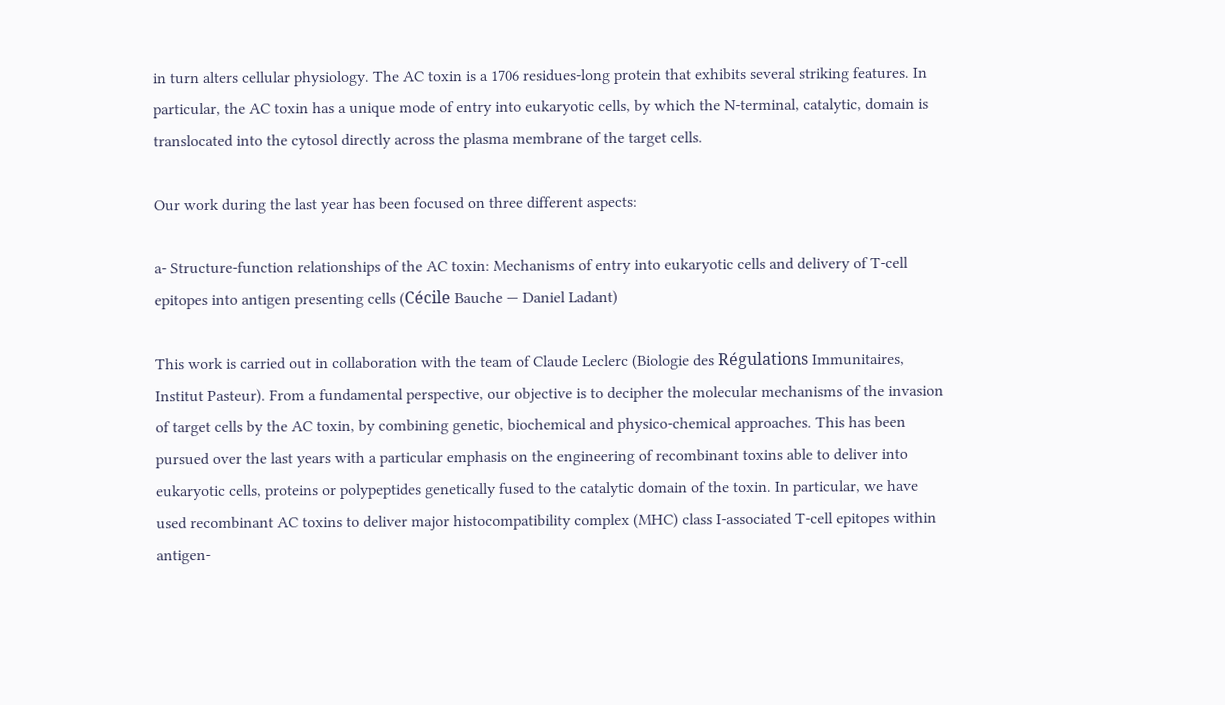in turn alters cellular physiology. The AC toxin is a 1706 residues-long protein that exhibits several striking features. In particular, the AC toxin has a unique mode of entry into eukaryotic cells, by which the N-terminal, catalytic, domain is translocated into the cytosol directly across the plasma membrane of the target cells.

Our work during the last year has been focused on three different aspects:

a- Structure-function relationships of the AC toxin: Mechanisms of entry into eukaryotic cells and delivery of T-cell epitopes into antigen presenting cells (Cécile Bauche — Daniel Ladant)

This work is carried out in collaboration with the team of Claude Leclerc (Biologie des Régulations Immunitaires, Institut Pasteur). From a fundamental perspective, our objective is to decipher the molecular mechanisms of the invasion of target cells by the AC toxin, by combining genetic, biochemical and physico-chemical approaches. This has been pursued over the last years with a particular emphasis on the engineering of recombinant toxins able to deliver into eukaryotic cells, proteins or polypeptides genetically fused to the catalytic domain of the toxin. In particular, we have used recombinant AC toxins to deliver major histocompatibility complex (MHC) class I-associated T-cell epitopes within antigen-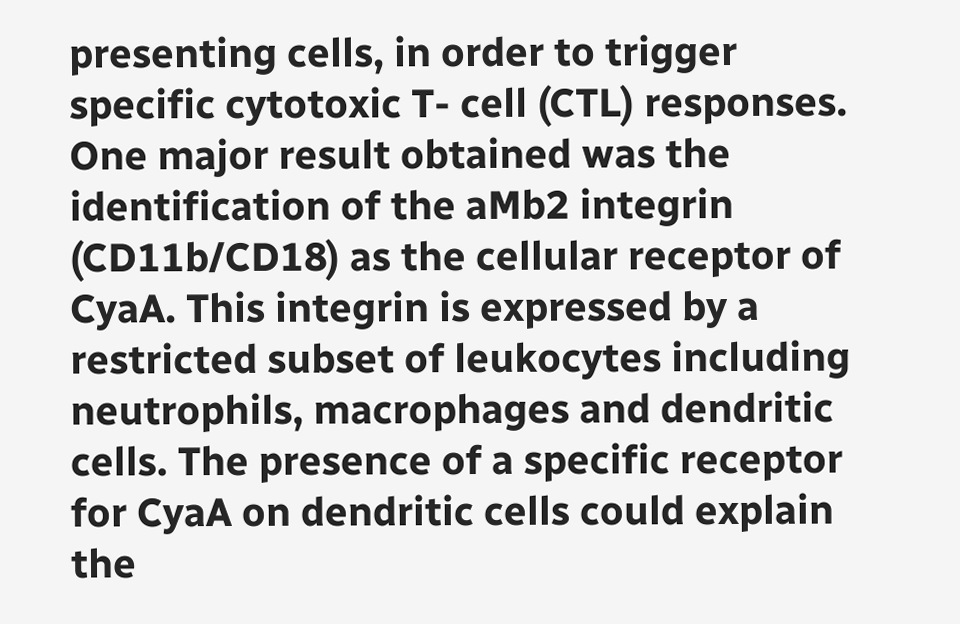presenting cells, in order to trigger specific cytotoxic T- cell (CTL) responses. One major result obtained was the identification of the aMb2 integrin (CD11b/CD18) as the cellular receptor of CyaA. This integrin is expressed by a restricted subset of leukocytes including neutrophils, macrophages and dendritic cells. The presence of a specific receptor for CyaA on dendritic cells could explain the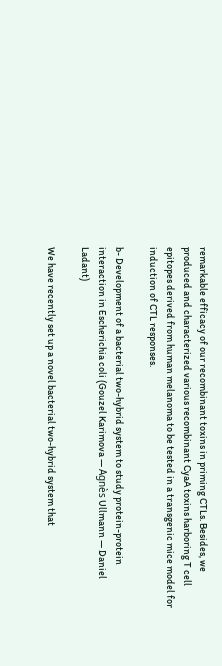remarkable efficacy of our recombinant toxins in priming CTLs. Besides, we produced and characterized various recombinant CyaA toxins harboring T cell epitopes derived from human melanoma to be tested in a transgenic mice model for induction of CTL responses.

b- Development of a bacterial two-hybrid system to study protein-protein interaction in Escherichia coli (Gouzel Karimova — Agnès Ullmann — Daniel Ladant)

We have recently set up a novel bacterial two-hybrid system that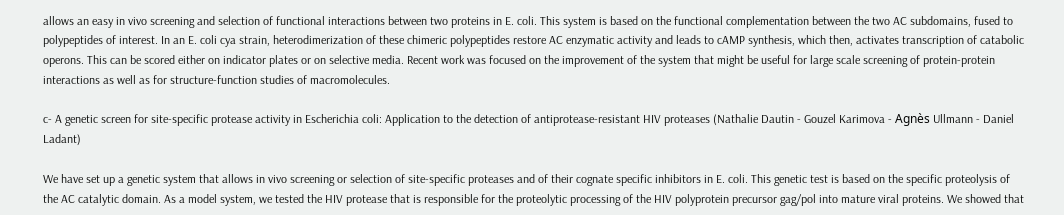allows an easy in vivo screening and selection of functional interactions between two proteins in E. coli. This system is based on the functional complementation between the two AC subdomains, fused to polypeptides of interest. In an E. coli cya strain, heterodimerization of these chimeric polypeptides restore AC enzymatic activity and leads to cAMP synthesis, which then, activates transcription of catabolic operons. This can be scored either on indicator plates or on selective media. Recent work was focused on the improvement of the system that might be useful for large scale screening of protein-protein interactions as well as for structure-function studies of macromolecules.

c- A genetic screen for site-specific protease activity in Escherichia coli: Application to the detection of antiprotease-resistant HIV proteases (Nathalie Dautin - Gouzel Karimova - Agnès Ullmann - Daniel Ladant)

We have set up a genetic system that allows in vivo screening or selection of site-specific proteases and of their cognate specific inhibitors in E. coli. This genetic test is based on the specific proteolysis of the AC catalytic domain. As a model system, we tested the HIV protease that is responsible for the proteolytic processing of the HIV polyprotein precursor gag/pol into mature viral proteins. We showed that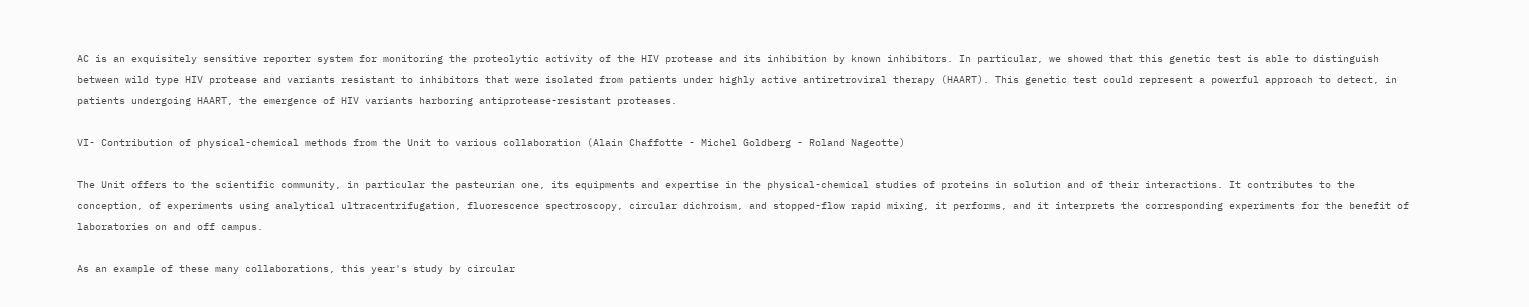AC is an exquisitely sensitive reporter system for monitoring the proteolytic activity of the HIV protease and its inhibition by known inhibitors. In particular, we showed that this genetic test is able to distinguish between wild type HIV protease and variants resistant to inhibitors that were isolated from patients under highly active antiretroviral therapy (HAART). This genetic test could represent a powerful approach to detect, in patients undergoing HAART, the emergence of HIV variants harboring antiprotease-resistant proteases.

VI- Contribution of physical-chemical methods from the Unit to various collaboration (Alain Chaffotte - Michel Goldberg - Roland Nageotte)

The Unit offers to the scientific community, in particular the pasteurian one, its equipments and expertise in the physical-chemical studies of proteins in solution and of their interactions. It contributes to the conception, of experiments using analytical ultracentrifugation, fluorescence spectroscopy, circular dichroism, and stopped-flow rapid mixing, it performs, and it interprets the corresponding experiments for the benefit of laboratories on and off campus.

As an example of these many collaborations, this year's study by circular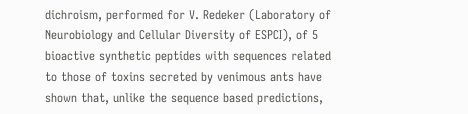dichroism, performed for V. Redeker (Laboratory of Neurobiology and Cellular Diversity of ESPCI), of 5 bioactive synthetic peptides with sequences related to those of toxins secreted by venimous ants have shown that, unlike the sequence based predictions,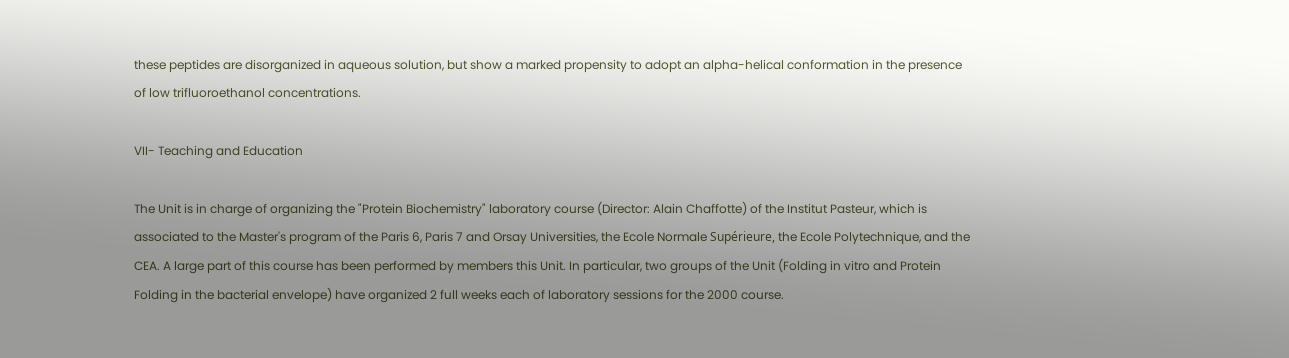these peptides are disorganized in aqueous solution, but show a marked propensity to adopt an alpha-helical conformation in the presence of low trifluoroethanol concentrations.

VII- Teaching and Education

The Unit is in charge of organizing the "Protein Biochemistry" laboratory course (Director: Alain Chaffotte) of the Institut Pasteur, which is associated to the Master's program of the Paris 6, Paris 7 and Orsay Universities, the Ecole Normale Supérieure, the Ecole Polytechnique, and the CEA. A large part of this course has been performed by members this Unit. In particular, two groups of the Unit (Folding in vitro and Protein Folding in the bacterial envelope) have organized 2 full weeks each of laboratory sessions for the 2000 course.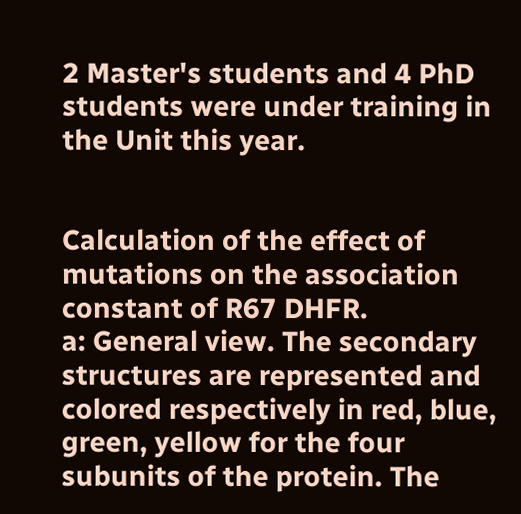2 Master's students and 4 PhD students were under training in the Unit this year.


Calculation of the effect of mutations on the association constant of R67 DHFR.
a: General view. The secondary structures are represented and colored respectively in red, blue, green, yellow for the four subunits of the protein. The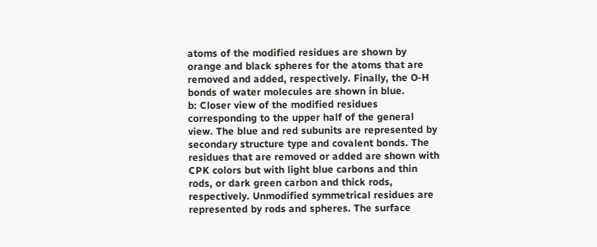atoms of the modified residues are shown by orange and black spheres for the atoms that are removed and added, respectively. Finally, the O-H bonds of water molecules are shown in blue.
b: Closer view of the modified residues corresponding to the upper half of the general view. The blue and red subunits are represented by secondary structure type and covalent bonds. The residues that are removed or added are shown with CPK colors but with light blue carbons and thin rods, or dark green carbon and thick rods, respectively. Unmodified symmetrical residues are represented by rods and spheres. The surface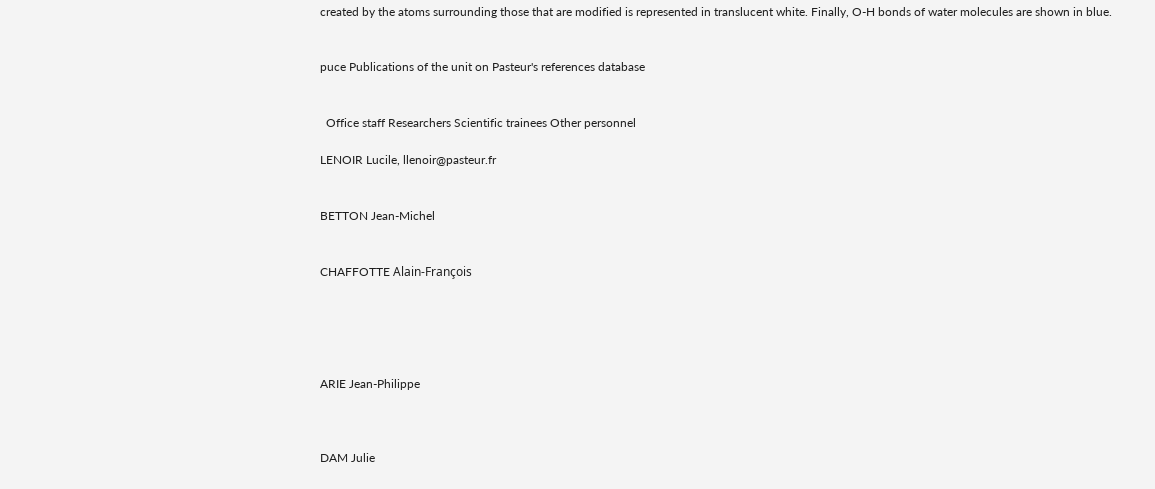created by the atoms surrounding those that are modified is represented in translucent white. Finally, O-H bonds of water molecules are shown in blue.


puce Publications of the unit on Pasteur's references database


  Office staff Researchers Scientific trainees Other personnel

LENOIR Lucile, llenoir@pasteur.fr


BETTON Jean-Michel


CHAFFOTTE Alain-François





ARIE Jean-Philippe



DAM Julie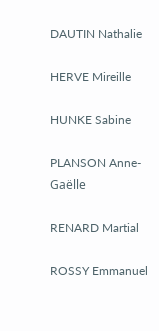DAUTIN Nathalie

HERVE Mireille

HUNKE Sabine

PLANSON Anne-Gaëlle

RENARD Martial

ROSSY Emmanuel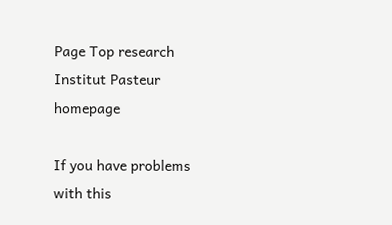Page Top research Institut Pasteur homepage

If you have problems with this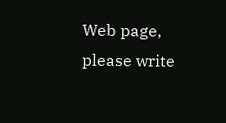Web page, please write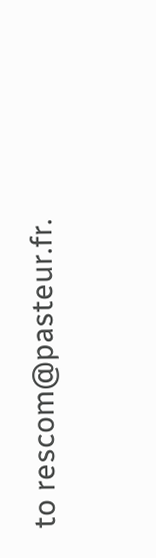to rescom@pasteur.fr.